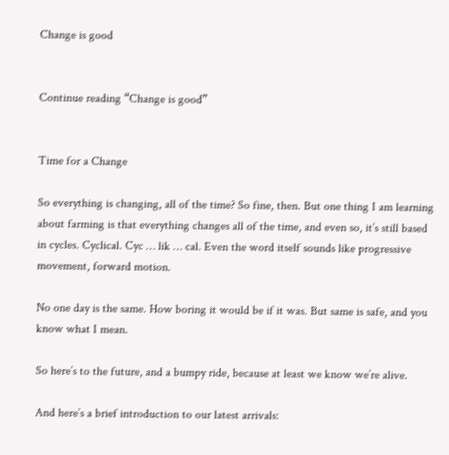Change is good


Continue reading “Change is good”


Time for a Change

So everything is changing, all of the time? So fine, then. But one thing I am learning about farming is that everything changes all of the time, and even so, it’s still based in cycles. Cyclical. Cyc … lik … cal. Even the word itself sounds like progressive movement, forward motion.

No one day is the same. How boring it would be if it was. But same is safe, and you know what I mean.

So here’s to the future, and a bumpy ride, because at least we know we’re alive.

And here’s a brief introduction to our latest arrivals: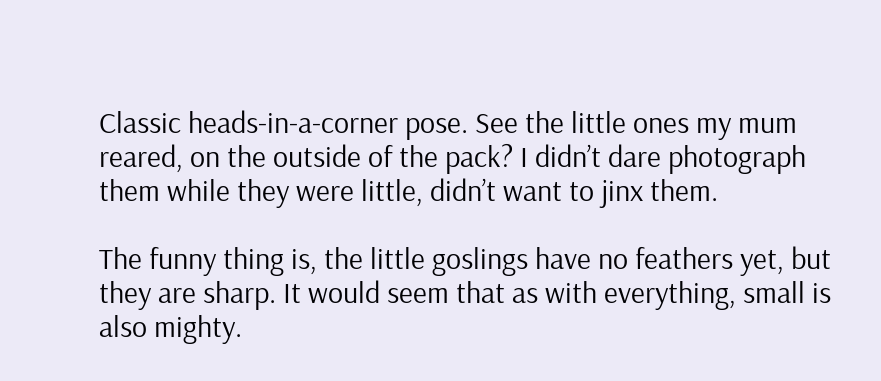Classic heads-in-a-corner pose. See the little ones my mum reared, on the outside of the pack? I didn’t dare photograph them while they were little, didn’t want to jinx them.

The funny thing is, the little goslings have no feathers yet, but they are sharp. It would seem that as with everything, small is also mighty.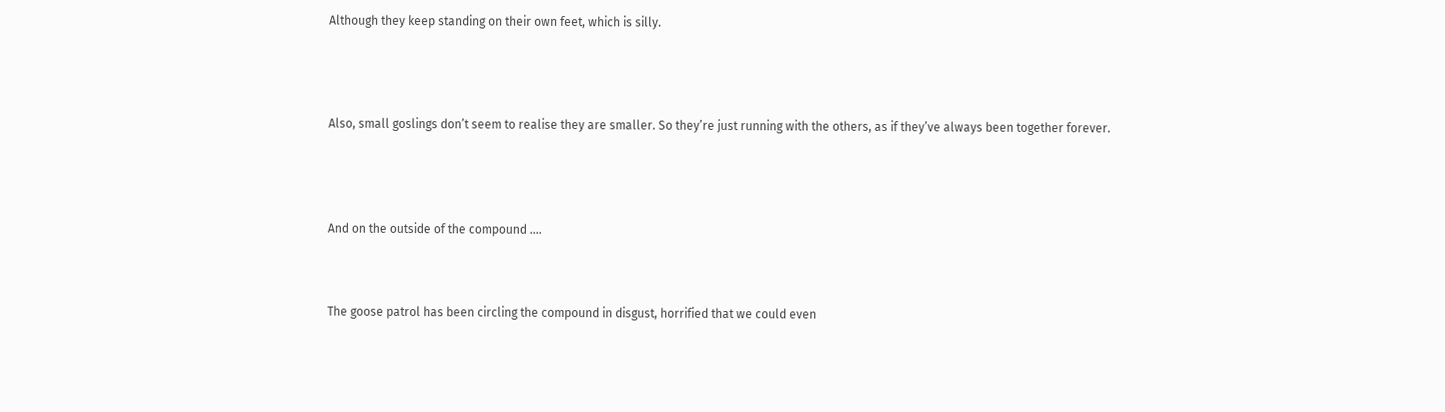Although they keep standing on their own feet, which is silly.




Also, small goslings don’t seem to realise they are smaller. So they’re just running with the others, as if they’ve always been together forever.




And on the outside of the compound ….



The goose patrol has been circling the compound in disgust, horrified that we could even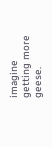imagine getting more geese.